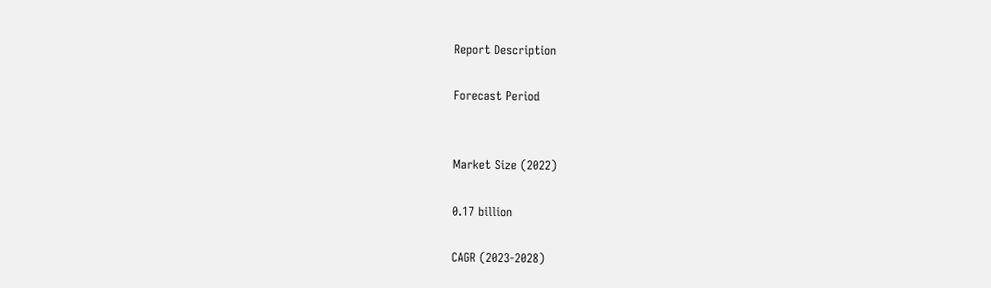Report Description

Forecast Period


Market Size (2022)

0.17 billion

CAGR (2023-2028)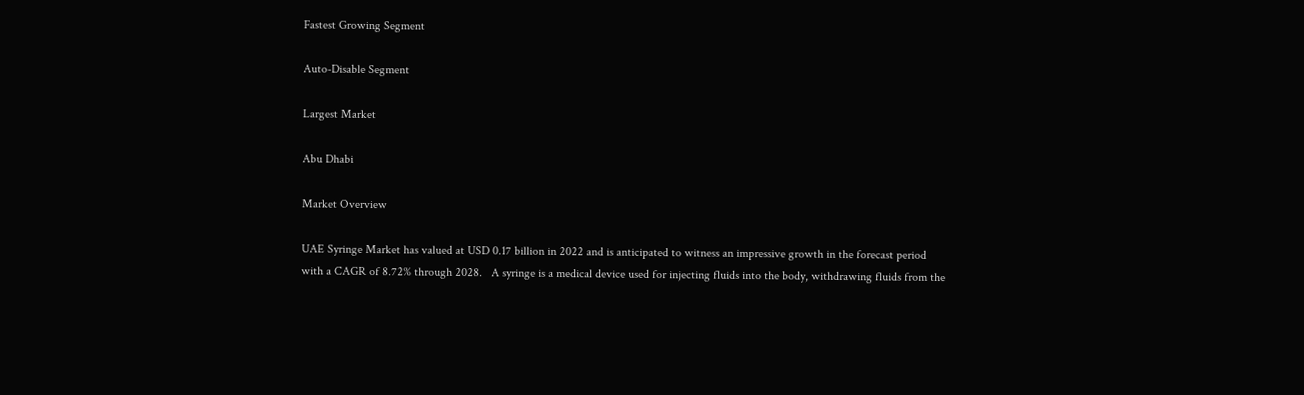Fastest Growing Segment

Auto-Disable Segment

Largest Market

Abu Dhabi

Market Overview

UAE Syringe Market has valued at USD 0.17 billion in 2022 and is anticipated to witness an impressive growth in the forecast period with a CAGR of 8.72% through 2028.   A syringe is a medical device used for injecting fluids into the body, withdrawing fluids from the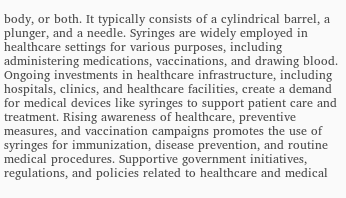body, or both. It typically consists of a cylindrical barrel, a plunger, and a needle. Syringes are widely employed in healthcare settings for various purposes, including administering medications, vaccinations, and drawing blood. Ongoing investments in healthcare infrastructure, including hospitals, clinics, and healthcare facilities, create a demand for medical devices like syringes to support patient care and treatment. Rising awareness of healthcare, preventive measures, and vaccination campaigns promotes the use of syringes for immunization, disease prevention, and routine medical procedures. Supportive government initiatives, regulations, and policies related to healthcare and medical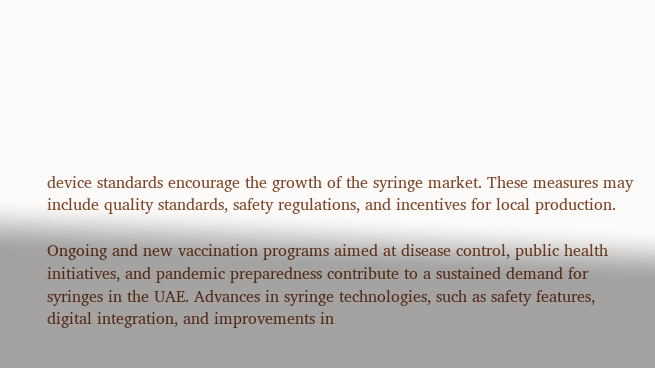device standards encourage the growth of the syringe market. These measures may include quality standards, safety regulations, and incentives for local production.

Ongoing and new vaccination programs aimed at disease control, public health initiatives, and pandemic preparedness contribute to a sustained demand for syringes in the UAE. Advances in syringe technologies, such as safety features, digital integration, and improvements in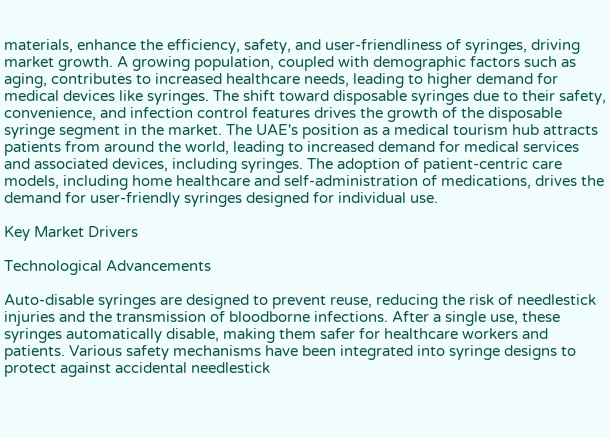materials, enhance the efficiency, safety, and user-friendliness of syringes, driving market growth. A growing population, coupled with demographic factors such as aging, contributes to increased healthcare needs, leading to higher demand for medical devices like syringes. The shift toward disposable syringes due to their safety, convenience, and infection control features drives the growth of the disposable syringe segment in the market. The UAE's position as a medical tourism hub attracts patients from around the world, leading to increased demand for medical services and associated devices, including syringes. The adoption of patient-centric care models, including home healthcare and self-administration of medications, drives the demand for user-friendly syringes designed for individual use.

Key Market Drivers

Technological Advancements

Auto-disable syringes are designed to prevent reuse, reducing the risk of needlestick injuries and the transmission of bloodborne infections. After a single use, these syringes automatically disable, making them safer for healthcare workers and patients. Various safety mechanisms have been integrated into syringe designs to protect against accidental needlestick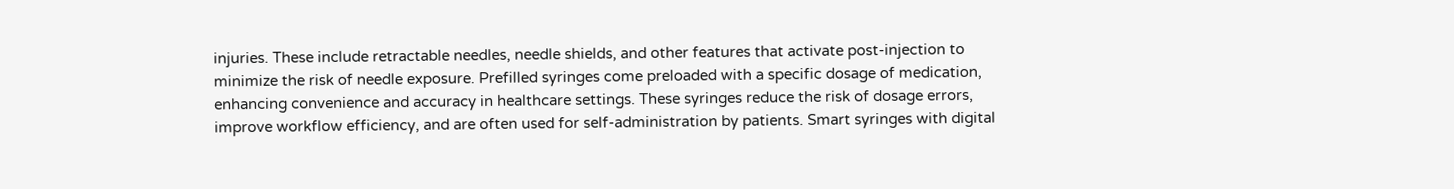injuries. These include retractable needles, needle shields, and other features that activate post-injection to minimize the risk of needle exposure. Prefilled syringes come preloaded with a specific dosage of medication, enhancing convenience and accuracy in healthcare settings. These syringes reduce the risk of dosage errors, improve workflow efficiency, and are often used for self-administration by patients. Smart syringes with digital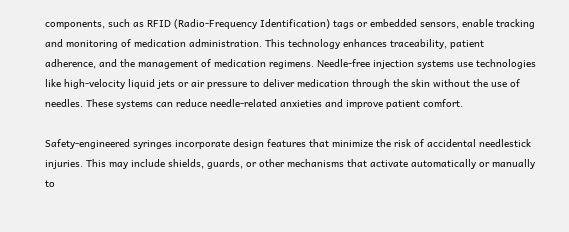components, such as RFID (Radio-Frequency Identification) tags or embedded sensors, enable tracking and monitoring of medication administration. This technology enhances traceability, patient adherence, and the management of medication regimens. Needle-free injection systems use technologies like high-velocity liquid jets or air pressure to deliver medication through the skin without the use of needles. These systems can reduce needle-related anxieties and improve patient comfort.

Safety-engineered syringes incorporate design features that minimize the risk of accidental needlestick injuries. This may include shields, guards, or other mechanisms that activate automatically or manually to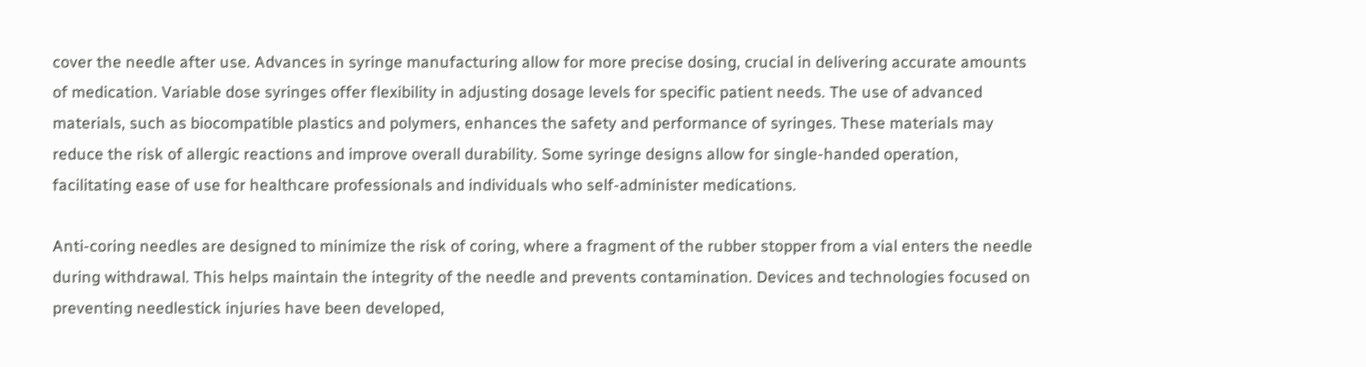cover the needle after use. Advances in syringe manufacturing allow for more precise dosing, crucial in delivering accurate amounts of medication. Variable dose syringes offer flexibility in adjusting dosage levels for specific patient needs. The use of advanced materials, such as biocompatible plastics and polymers, enhances the safety and performance of syringes. These materials may reduce the risk of allergic reactions and improve overall durability. Some syringe designs allow for single-handed operation, facilitating ease of use for healthcare professionals and individuals who self-administer medications.

Anti-coring needles are designed to minimize the risk of coring, where a fragment of the rubber stopper from a vial enters the needle during withdrawal. This helps maintain the integrity of the needle and prevents contamination. Devices and technologies focused on preventing needlestick injuries have been developed,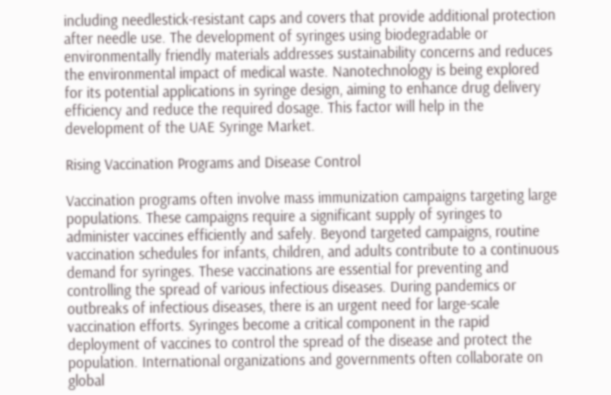including needlestick-resistant caps and covers that provide additional protection after needle use. The development of syringes using biodegradable or environmentally friendly materials addresses sustainability concerns and reduces the environmental impact of medical waste. Nanotechnology is being explored for its potential applications in syringe design, aiming to enhance drug delivery efficiency and reduce the required dosage. This factor will help in the development of the UAE Syringe Market.

Rising Vaccination Programs and Disease Control

Vaccination programs often involve mass immunization campaigns targeting large populations. These campaigns require a significant supply of syringes to administer vaccines efficiently and safely. Beyond targeted campaigns, routine vaccination schedules for infants, children, and adults contribute to a continuous demand for syringes. These vaccinations are essential for preventing and controlling the spread of various infectious diseases. During pandemics or outbreaks of infectious diseases, there is an urgent need for large-scale vaccination efforts. Syringes become a critical component in the rapid deployment of vaccines to control the spread of the disease and protect the population. International organizations and governments often collaborate on global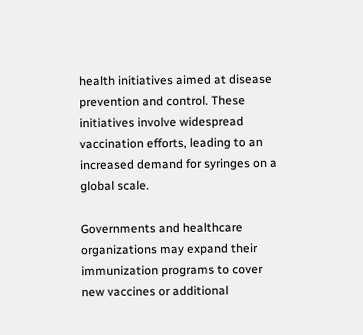health initiatives aimed at disease prevention and control. These initiatives involve widespread vaccination efforts, leading to an increased demand for syringes on a global scale.

Governments and healthcare organizations may expand their immunization programs to cover new vaccines or additional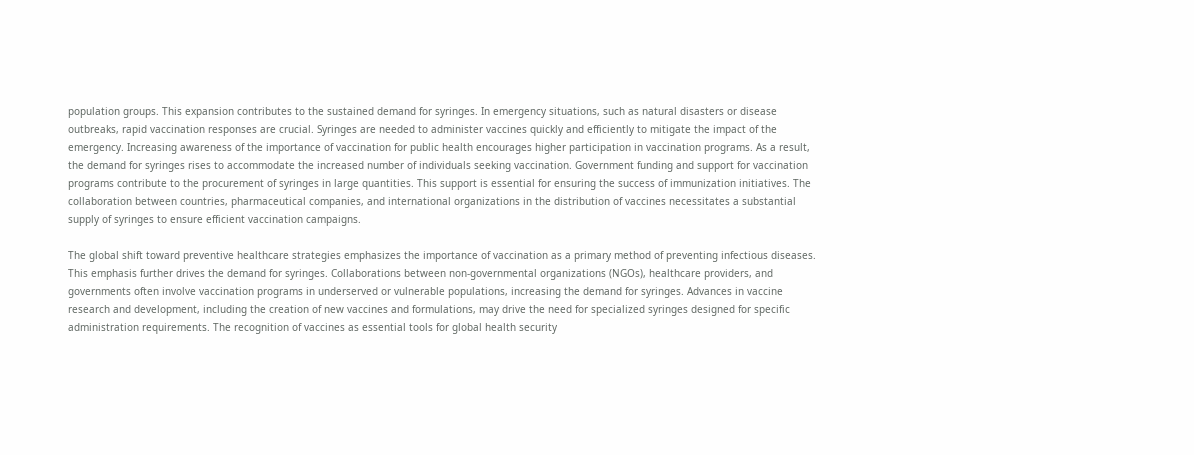population groups. This expansion contributes to the sustained demand for syringes. In emergency situations, such as natural disasters or disease outbreaks, rapid vaccination responses are crucial. Syringes are needed to administer vaccines quickly and efficiently to mitigate the impact of the emergency. Increasing awareness of the importance of vaccination for public health encourages higher participation in vaccination programs. As a result, the demand for syringes rises to accommodate the increased number of individuals seeking vaccination. Government funding and support for vaccination programs contribute to the procurement of syringes in large quantities. This support is essential for ensuring the success of immunization initiatives. The collaboration between countries, pharmaceutical companies, and international organizations in the distribution of vaccines necessitates a substantial supply of syringes to ensure efficient vaccination campaigns.

The global shift toward preventive healthcare strategies emphasizes the importance of vaccination as a primary method of preventing infectious diseases. This emphasis further drives the demand for syringes. Collaborations between non-governmental organizations (NGOs), healthcare providers, and governments often involve vaccination programs in underserved or vulnerable populations, increasing the demand for syringes. Advances in vaccine research and development, including the creation of new vaccines and formulations, may drive the need for specialized syringes designed for specific administration requirements. The recognition of vaccines as essential tools for global health security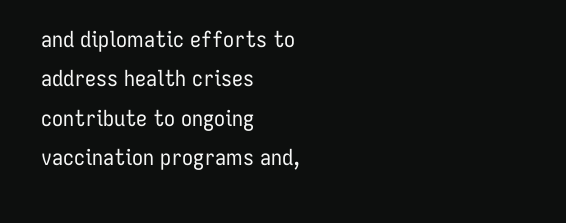and diplomatic efforts to address health crises contribute to ongoing vaccination programs and,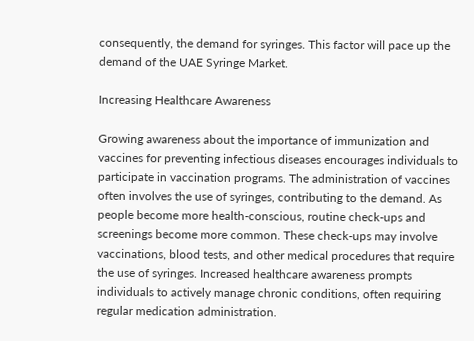consequently, the demand for syringes. This factor will pace up the demand of the UAE Syringe Market.

Increasing Healthcare Awareness

Growing awareness about the importance of immunization and vaccines for preventing infectious diseases encourages individuals to participate in vaccination programs. The administration of vaccines often involves the use of syringes, contributing to the demand. As people become more health-conscious, routine check-ups and screenings become more common. These check-ups may involve vaccinations, blood tests, and other medical procedures that require the use of syringes. Increased healthcare awareness prompts individuals to actively manage chronic conditions, often requiring regular medication administration.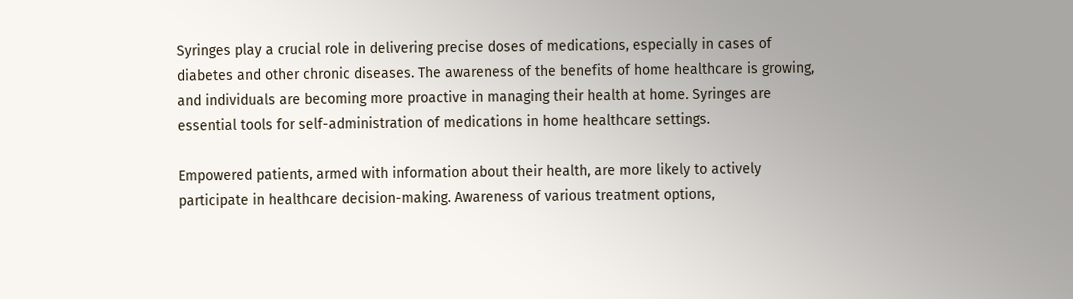Syringes play a crucial role in delivering precise doses of medications, especially in cases of diabetes and other chronic diseases. The awareness of the benefits of home healthcare is growing, and individuals are becoming more proactive in managing their health at home. Syringes are essential tools for self-administration of medications in home healthcare settings.

Empowered patients, armed with information about their health, are more likely to actively participate in healthcare decision-making. Awareness of various treatment options,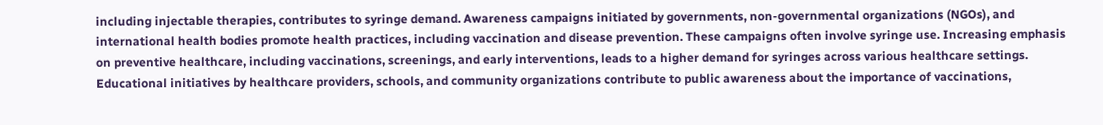including injectable therapies, contributes to syringe demand. Awareness campaigns initiated by governments, non-governmental organizations (NGOs), and international health bodies promote health practices, including vaccination and disease prevention. These campaigns often involve syringe use. Increasing emphasis on preventive healthcare, including vaccinations, screenings, and early interventions, leads to a higher demand for syringes across various healthcare settings. Educational initiatives by healthcare providers, schools, and community organizations contribute to public awareness about the importance of vaccinations,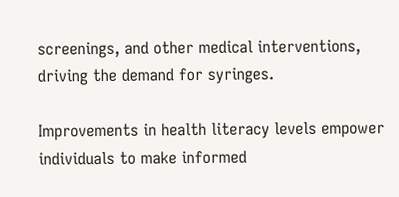screenings, and other medical interventions, driving the demand for syringes.

Improvements in health literacy levels empower individuals to make informed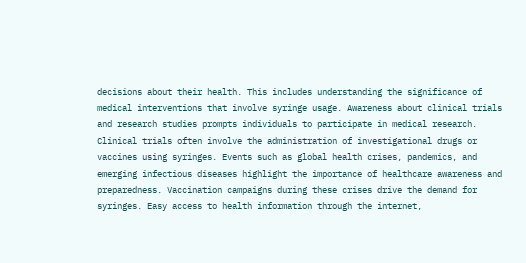decisions about their health. This includes understanding the significance of medical interventions that involve syringe usage. Awareness about clinical trials and research studies prompts individuals to participate in medical research. Clinical trials often involve the administration of investigational drugs or vaccines using syringes. Events such as global health crises, pandemics, and emerging infectious diseases highlight the importance of healthcare awareness and preparedness. Vaccination campaigns during these crises drive the demand for syringes. Easy access to health information through the internet,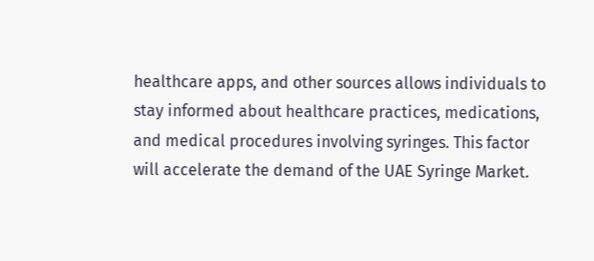healthcare apps, and other sources allows individuals to stay informed about healthcare practices, medications, and medical procedures involving syringes. This factor will accelerate the demand of the UAE Syringe Market.